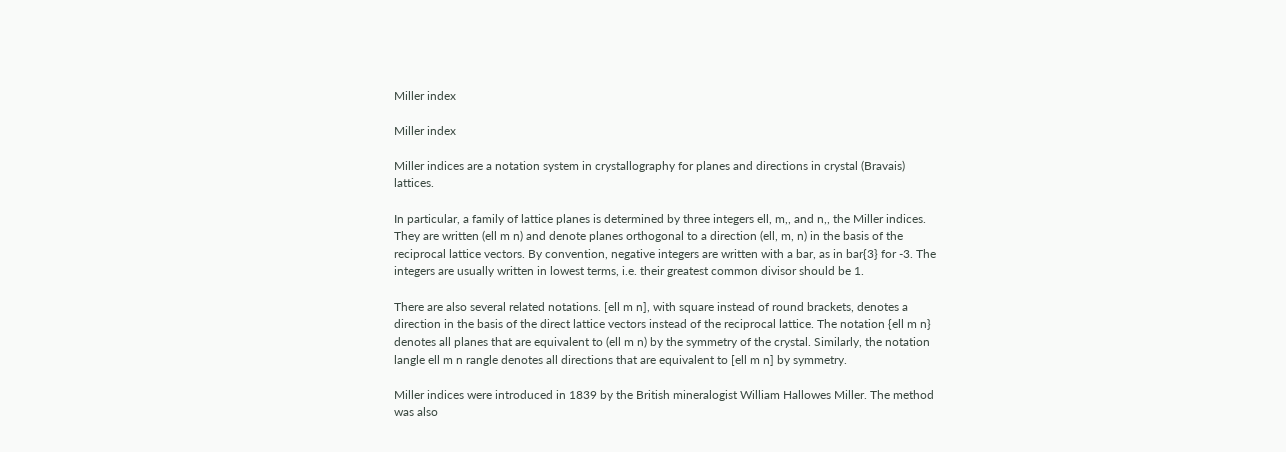Miller index

Miller index

Miller indices are a notation system in crystallography for planes and directions in crystal (Bravais) lattices.

In particular, a family of lattice planes is determined by three integers ell, m,, and n,, the Miller indices. They are written (ell m n) and denote planes orthogonal to a direction (ell, m, n) in the basis of the reciprocal lattice vectors. By convention, negative integers are written with a bar, as in bar{3} for -3. The integers are usually written in lowest terms, i.e. their greatest common divisor should be 1.

There are also several related notations. [ell m n], with square instead of round brackets, denotes a direction in the basis of the direct lattice vectors instead of the reciprocal lattice. The notation {ell m n} denotes all planes that are equivalent to (ell m n) by the symmetry of the crystal. Similarly, the notation langle ell m n rangle denotes all directions that are equivalent to [ell m n] by symmetry.

Miller indices were introduced in 1839 by the British mineralogist William Hallowes Miller. The method was also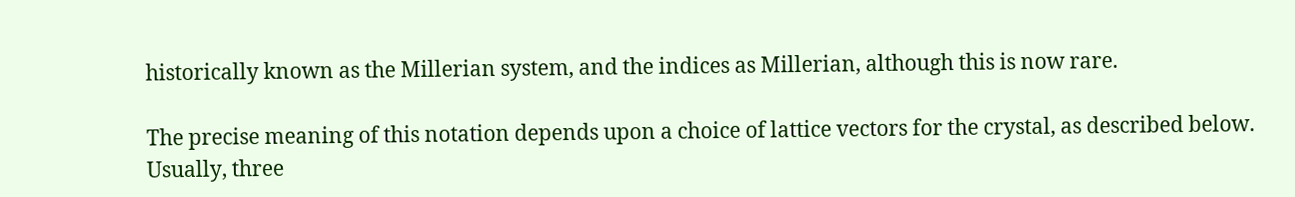historically known as the Millerian system, and the indices as Millerian, although this is now rare.

The precise meaning of this notation depends upon a choice of lattice vectors for the crystal, as described below. Usually, three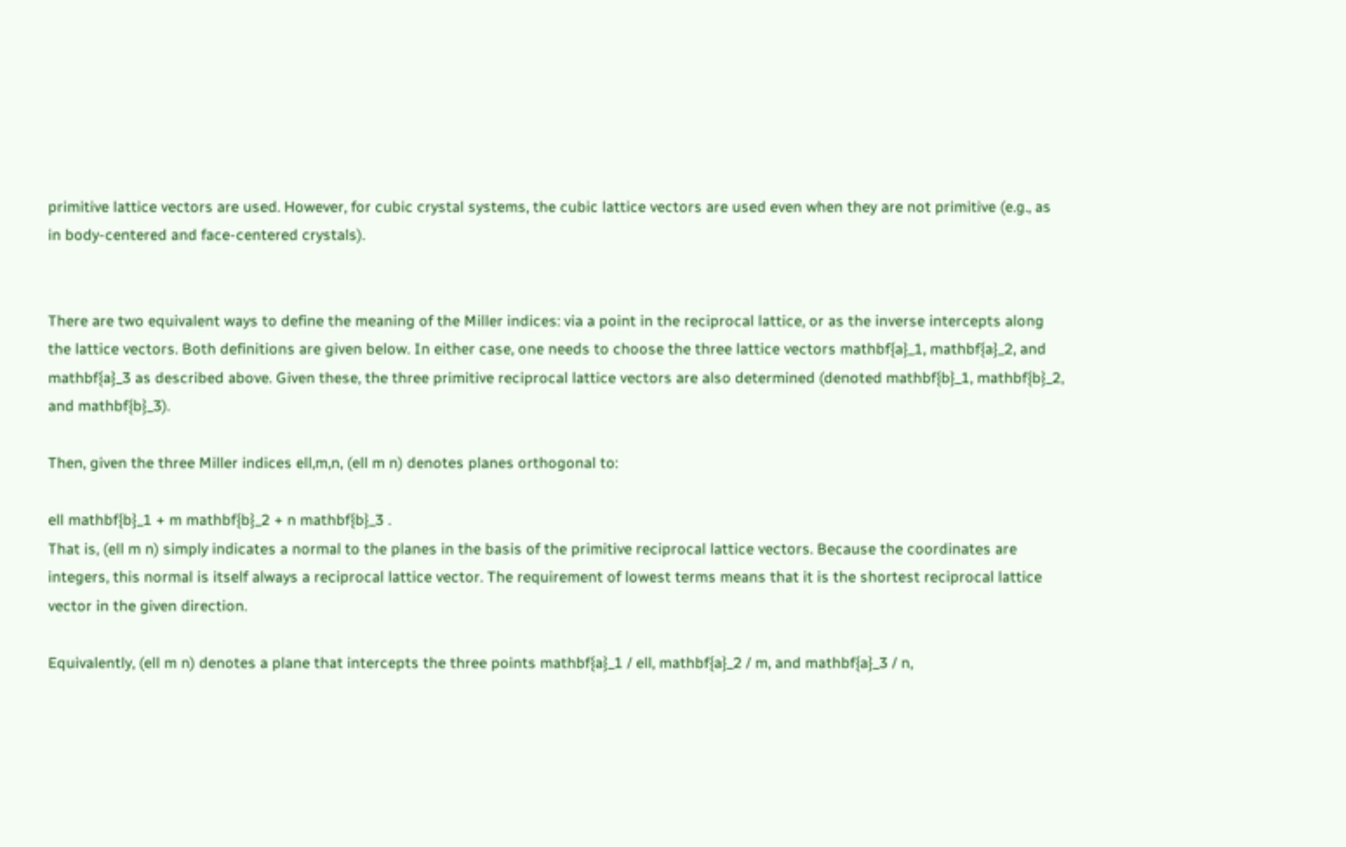primitive lattice vectors are used. However, for cubic crystal systems, the cubic lattice vectors are used even when they are not primitive (e.g., as in body-centered and face-centered crystals).


There are two equivalent ways to define the meaning of the Miller indices: via a point in the reciprocal lattice, or as the inverse intercepts along the lattice vectors. Both definitions are given below. In either case, one needs to choose the three lattice vectors mathbf{a}_1, mathbf{a}_2, and mathbf{a}_3 as described above. Given these, the three primitive reciprocal lattice vectors are also determined (denoted mathbf{b}_1, mathbf{b}_2, and mathbf{b}_3).

Then, given the three Miller indices ell,m,n, (ell m n) denotes planes orthogonal to:

ell mathbf{b}_1 + m mathbf{b}_2 + n mathbf{b}_3 .
That is, (ell m n) simply indicates a normal to the planes in the basis of the primitive reciprocal lattice vectors. Because the coordinates are integers, this normal is itself always a reciprocal lattice vector. The requirement of lowest terms means that it is the shortest reciprocal lattice vector in the given direction.

Equivalently, (ell m n) denotes a plane that intercepts the three points mathbf{a}_1 / ell, mathbf{a}_2 / m, and mathbf{a}_3 / n,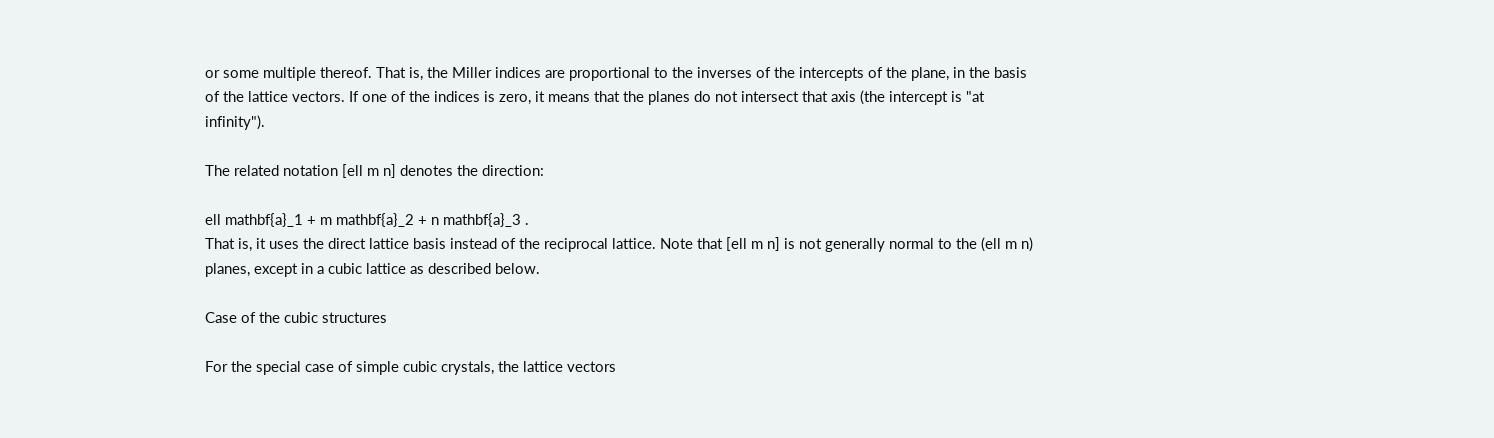or some multiple thereof. That is, the Miller indices are proportional to the inverses of the intercepts of the plane, in the basis of the lattice vectors. If one of the indices is zero, it means that the planes do not intersect that axis (the intercept is "at infinity").

The related notation [ell m n] denotes the direction:

ell mathbf{a}_1 + m mathbf{a}_2 + n mathbf{a}_3 .
That is, it uses the direct lattice basis instead of the reciprocal lattice. Note that [ell m n] is not generally normal to the (ell m n) planes, except in a cubic lattice as described below.

Case of the cubic structures

For the special case of simple cubic crystals, the lattice vectors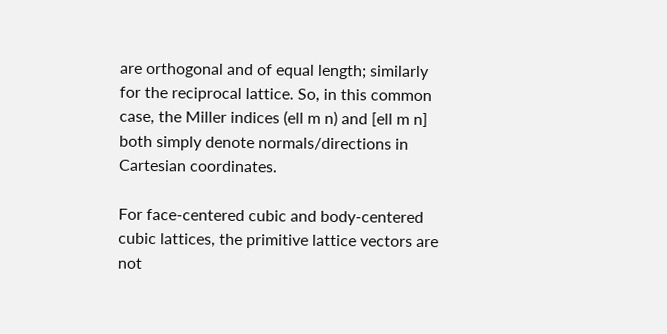are orthogonal and of equal length; similarly for the reciprocal lattice. So, in this common case, the Miller indices (ell m n) and [ell m n] both simply denote normals/directions in Cartesian coordinates.

For face-centered cubic and body-centered cubic lattices, the primitive lattice vectors are not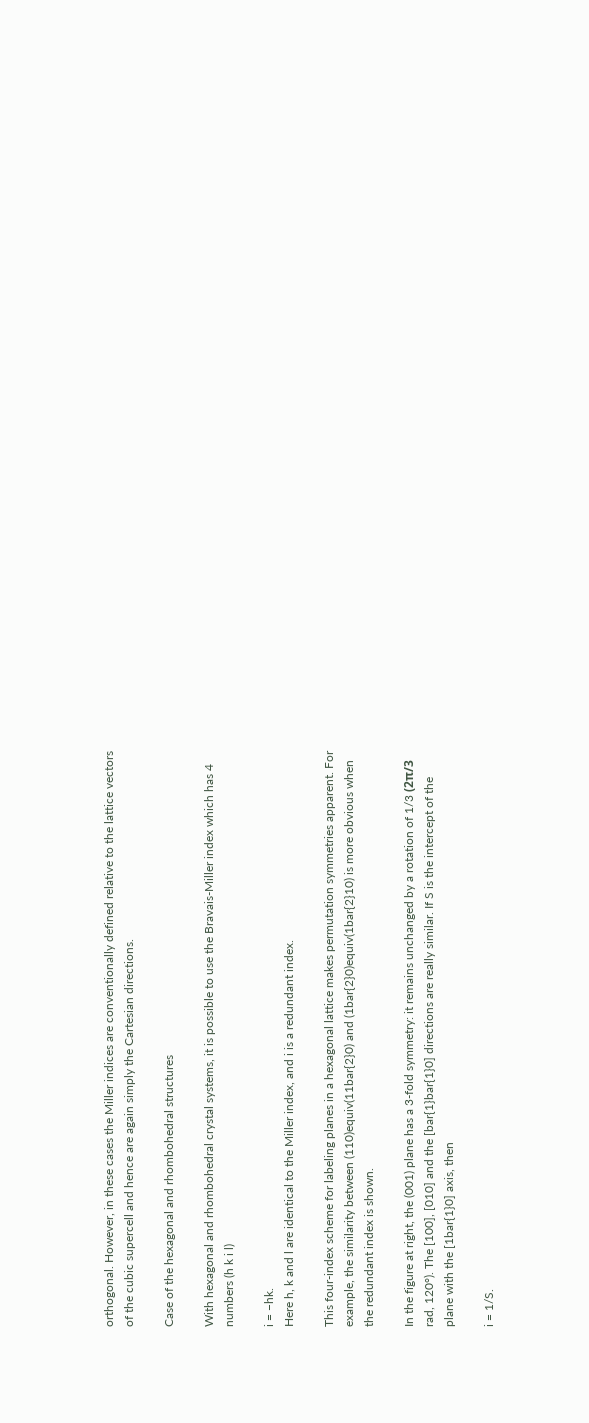orthogonal. However, in these cases the Miller indices are conventionally defined relative to the lattice vectors of the cubic supercell and hence are again simply the Cartesian directions.

Case of the hexagonal and rhombohedral structures

With hexagonal and rhombohedral crystal systems, it is possible to use the Bravais-Miller index which has 4 numbers (h k i l)

i = −hk.
Here h, k and l are identical to the Miller index, and i is a redundant index.

This four-index scheme for labeling planes in a hexagonal lattice makes permutation symmetries apparent. For example, the similarity between (110)equiv(11bar{2}0) and (1bar{2}0)equiv(1bar{2}10) is more obvious when the redundant index is shown.

In the figure at right, the (001) plane has a 3-fold symmetry: it remains unchanged by a rotation of 1/3 (2π/3 rad, 120°). The [100], [010] and the [bar{1}bar{1}0] directions are really similar. If S is the intercept of the plane with the [1bar{1}0] axis, then

i = 1/S.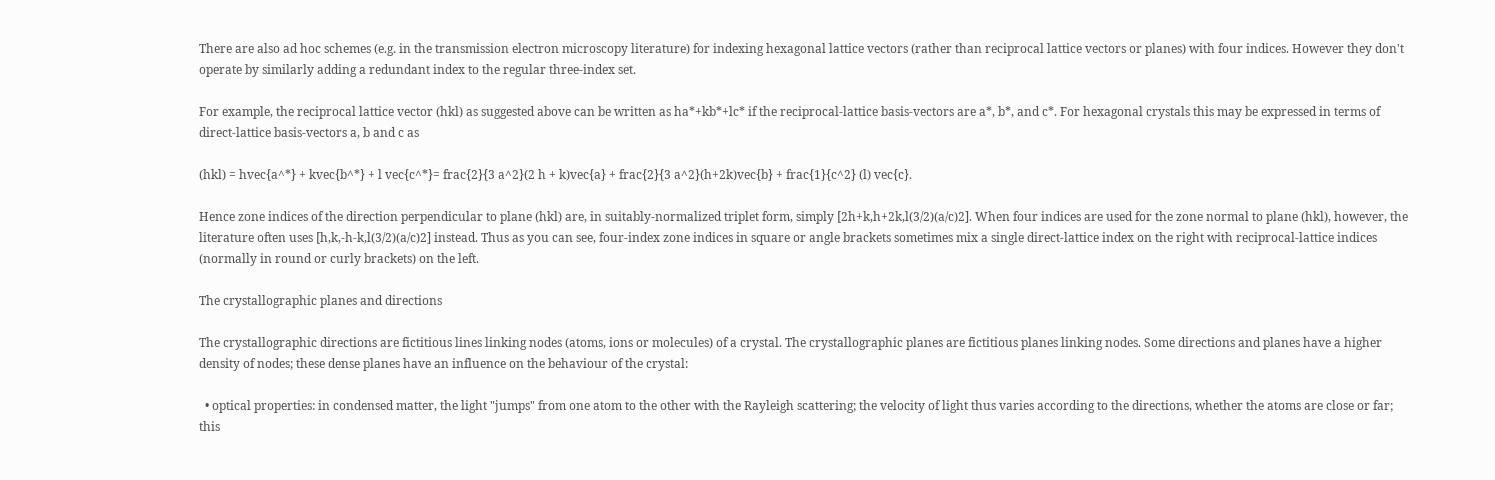There are also ad hoc schemes (e.g. in the transmission electron microscopy literature) for indexing hexagonal lattice vectors (rather than reciprocal lattice vectors or planes) with four indices. However they don't operate by similarly adding a redundant index to the regular three-index set.

For example, the reciprocal lattice vector (hkl) as suggested above can be written as ha*+kb*+lc* if the reciprocal-lattice basis-vectors are a*, b*, and c*. For hexagonal crystals this may be expressed in terms of direct-lattice basis-vectors a, b and c as

(hkl) = hvec{a^*} + kvec{b^*} + l vec{c^*}= frac{2}{3 a^2}(2 h + k)vec{a} + frac{2}{3 a^2}(h+2k)vec{b} + frac{1}{c^2} (l) vec{c}.

Hence zone indices of the direction perpendicular to plane (hkl) are, in suitably-normalized triplet form, simply [2h+k,h+2k,l(3/2)(a/c)2]. When four indices are used for the zone normal to plane (hkl), however, the literature often uses [h,k,-h-k,l(3/2)(a/c)2] instead. Thus as you can see, four-index zone indices in square or angle brackets sometimes mix a single direct-lattice index on the right with reciprocal-lattice indices (normally in round or curly brackets) on the left.

The crystallographic planes and directions

The crystallographic directions are fictitious lines linking nodes (atoms, ions or molecules) of a crystal. The crystallographic planes are fictitious planes linking nodes. Some directions and planes have a higher density of nodes; these dense planes have an influence on the behaviour of the crystal:

  • optical properties: in condensed matter, the light "jumps" from one atom to the other with the Rayleigh scattering; the velocity of light thus varies according to the directions, whether the atoms are close or far; this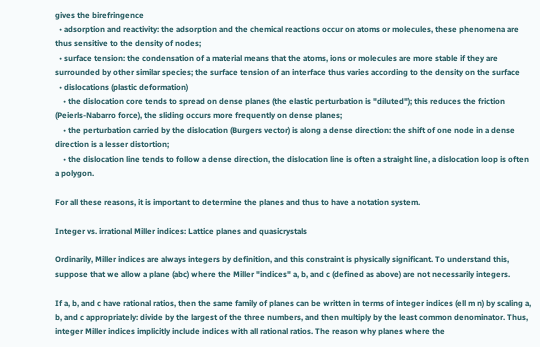gives the birefringence
  • adsorption and reactivity: the adsorption and the chemical reactions occur on atoms or molecules, these phenomena are thus sensitive to the density of nodes;
  • surface tension: the condensation of a material means that the atoms, ions or molecules are more stable if they are surrounded by other similar species; the surface tension of an interface thus varies according to the density on the surface
  • dislocations (plastic deformation)
    • the dislocation core tends to spread on dense planes (the elastic perturbation is "diluted"); this reduces the friction (Peierls-Nabarro force), the sliding occurs more frequently on dense planes;
    • the perturbation carried by the dislocation (Burgers vector) is along a dense direction: the shift of one node in a dense direction is a lesser distortion;
    • the dislocation line tends to follow a dense direction, the dislocation line is often a straight line, a dislocation loop is often a polygon.

For all these reasons, it is important to determine the planes and thus to have a notation system.

Integer vs. irrational Miller indices: Lattice planes and quasicrystals

Ordinarily, Miller indices are always integers by definition, and this constraint is physically significant. To understand this, suppose that we allow a plane (abc) where the Miller "indices" a, b, and c (defined as above) are not necessarily integers.

If a, b, and c have rational ratios, then the same family of planes can be written in terms of integer indices (ell m n) by scaling a, b, and c appropriately: divide by the largest of the three numbers, and then multiply by the least common denominator. Thus, integer Miller indices implicitly include indices with all rational ratios. The reason why planes where the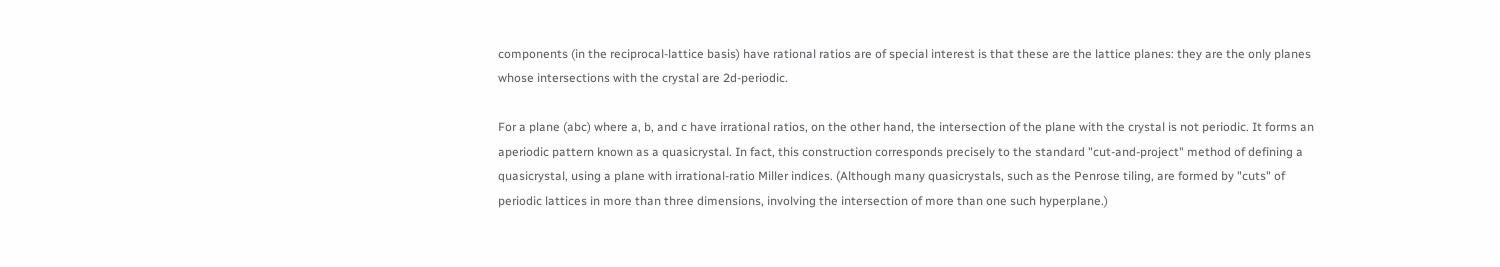components (in the reciprocal-lattice basis) have rational ratios are of special interest is that these are the lattice planes: they are the only planes whose intersections with the crystal are 2d-periodic.

For a plane (abc) where a, b, and c have irrational ratios, on the other hand, the intersection of the plane with the crystal is not periodic. It forms an aperiodic pattern known as a quasicrystal. In fact, this construction corresponds precisely to the standard "cut-and-project" method of defining a quasicrystal, using a plane with irrational-ratio Miller indices. (Although many quasicrystals, such as the Penrose tiling, are formed by "cuts" of periodic lattices in more than three dimensions, involving the intersection of more than one such hyperplane.)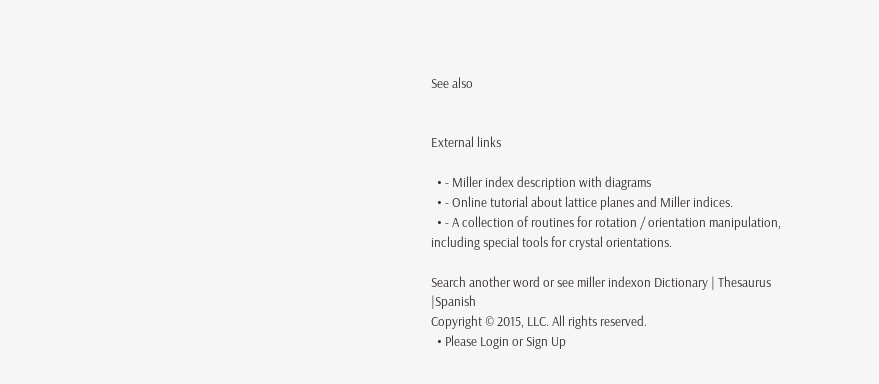See also


External links

  • - Miller index description with diagrams
  • - Online tutorial about lattice planes and Miller indices.
  • - A collection of routines for rotation / orientation manipulation, including special tools for crystal orientations.

Search another word or see miller indexon Dictionary | Thesaurus |Spanish
Copyright © 2015, LLC. All rights reserved.
  • Please Login or Sign Up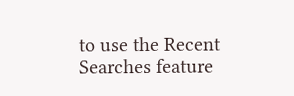to use the Recent Searches feature